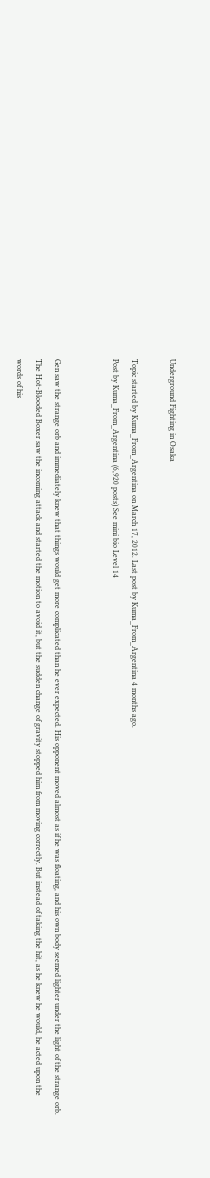Underground Fighting in Osaka

Topic started by Kuma_From_Argentina on March 17, 2012. Last post by Kuma_From_Argentina 4 months ago.
Post by Kuma_From_Argentina (6,920 posts) See mini bio Level 14


Gen saw the strange orb and immediately knew that things would get more complicated than he ever expected. His opponent moved almost as if he was floating, and his own body seemed lighter under the light of the strange orb. The Hot-Blooded Boxer saw the incoming attack and started the motion to avoid it, but the sudden change of gravity stopped him from moving correctly. But instead of taking the hit, as he knew he would, he acted upon the words of his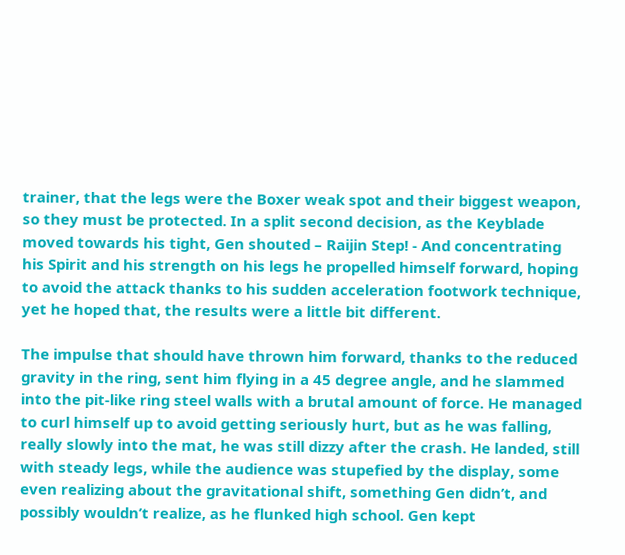trainer, that the legs were the Boxer weak spot and their biggest weapon, so they must be protected. In a split second decision, as the Keyblade moved towards his tight, Gen shouted – Raijin Step! - And concentrating his Spirit and his strength on his legs he propelled himself forward, hoping to avoid the attack thanks to his sudden acceleration footwork technique, yet he hoped that, the results were a little bit different.

The impulse that should have thrown him forward, thanks to the reduced gravity in the ring, sent him flying in a 45 degree angle, and he slammed into the pit-like ring steel walls with a brutal amount of force. He managed to curl himself up to avoid getting seriously hurt, but as he was falling, really slowly into the mat, he was still dizzy after the crash. He landed, still with steady legs, while the audience was stupefied by the display, some even realizing about the gravitational shift, something Gen didn’t, and possibly wouldn’t realize, as he flunked high school. Gen kept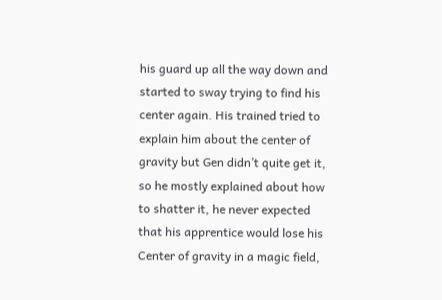his guard up all the way down and started to sway trying to find his center again. His trained tried to explain him about the center of gravity but Gen didn’t quite get it, so he mostly explained about how to shatter it, he never expected that his apprentice would lose his Center of gravity in a magic field,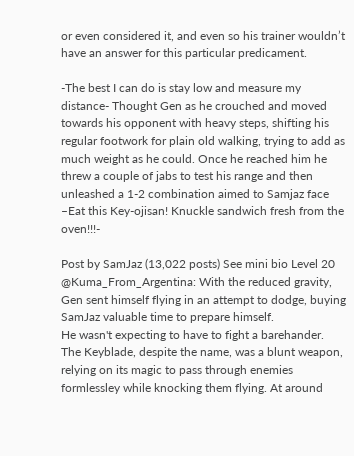or even considered it, and even so his trainer wouldn’t have an answer for this particular predicament.

-The best I can do is stay low and measure my distance- Thought Gen as he crouched and moved towards his opponent with heavy steps, shifting his regular footwork for plain old walking, trying to add as much weight as he could. Once he reached him he threw a couple of jabs to test his range and then unleashed a 1-2 combination aimed to Samjaz face –Eat this Key-ojisan! Knuckle sandwich fresh from the oven!!!-

Post by SamJaz (13,022 posts) See mini bio Level 20
@Kuma_From_Argentina: With the reduced gravity, Gen sent himself flying in an attempt to dodge, buying SamJaz valuable time to prepare himself.
He wasn't expecting to have to fight a barehander.
The Keyblade, despite the name, was a blunt weapon, relying on its magic to pass through enemies formlessley while knocking them flying. At around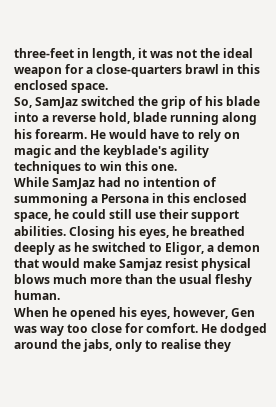three-feet in length, it was not the ideal weapon for a close-quarters brawl in this enclosed space.
So, SamJaz switched the grip of his blade into a reverse hold, blade running along his forearm. He would have to rely on magic and the keyblade's agility techniques to win this one.
While SamJaz had no intention of summoning a Persona in this enclosed space, he could still use their support abilities. Closing his eyes, he breathed deeply as he switched to Eligor, a demon that would make Samjaz resist physical blows much more than the usual fleshy human.
When he opened his eyes, however, Gen was way too close for comfort. He dodged around the jabs, only to realise they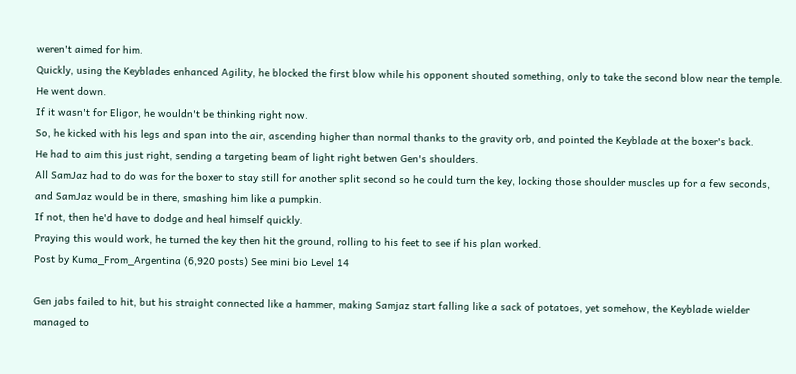weren't aimed for him.
Quickly, using the Keyblades enhanced Agility, he blocked the first blow while his opponent shouted something, only to take the second blow near the temple.
He went down.
If it wasn't for Eligor, he wouldn't be thinking right now.
So, he kicked with his legs and span into the air, ascending higher than normal thanks to the gravity orb, and pointed the Keyblade at the boxer's back.
He had to aim this just right, sending a targeting beam of light right betwen Gen's shoulders.
All SamJaz had to do was for the boxer to stay still for another split second so he could turn the key, locking those shoulder muscles up for a few seconds, and SamJaz would be in there, smashing him like a pumpkin.
If not, then he'd have to dodge and heal himself quickly.
Praying this would work, he turned the key then hit the ground, rolling to his feet to see if his plan worked.
Post by Kuma_From_Argentina (6,920 posts) See mini bio Level 14

Gen jabs failed to hit, but his straight connected like a hammer, making Samjaz start falling like a sack of potatoes, yet somehow, the Keyblade wielder managed to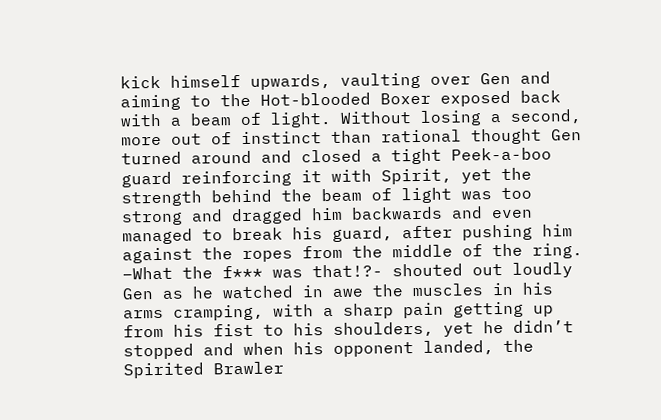kick himself upwards, vaulting over Gen and aiming to the Hot-blooded Boxer exposed back with a beam of light. Without losing a second, more out of instinct than rational thought Gen turned around and closed a tight Peek-a-boo guard reinforcing it with Spirit, yet the strength behind the beam of light was too strong and dragged him backwards and even managed to break his guard, after pushing him against the ropes from the middle of the ring. –What the f*** was that!?- shouted out loudly Gen as he watched in awe the muscles in his arms cramping, with a sharp pain getting up from his fist to his shoulders, yet he didn’t stopped and when his opponent landed, the Spirited Brawler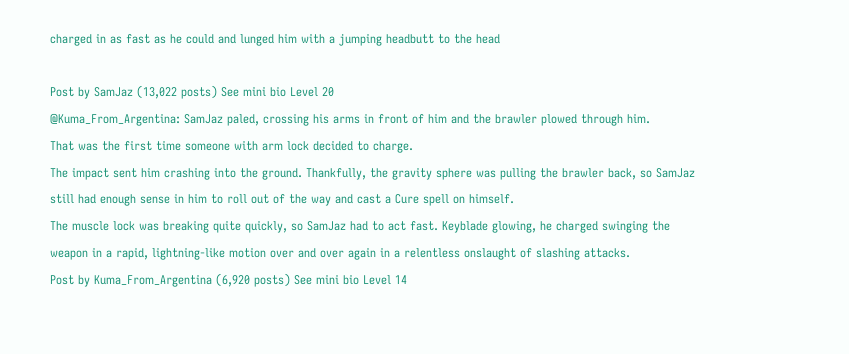charged in as fast as he could and lunged him with a jumping headbutt to the head

Post by SamJaz (13,022 posts) See mini bio Level 20
@Kuma_From_Argentina: SamJaz paled, crossing his arms in front of him and the brawler plowed through him.
That was the first time someone with arm lock decided to charge.
The impact sent him crashing into the ground. Thankfully, the gravity sphere was pulling the brawler back, so SamJaz still had enough sense in him to roll out of the way and cast a Cure spell on himself.
The muscle lock was breaking quite quickly, so SamJaz had to act fast. Keyblade glowing, he charged swinging the weapon in a rapid, lightning-like motion over and over again in a relentless onslaught of slashing attacks.
Post by Kuma_From_Argentina (6,920 posts) See mini bio Level 14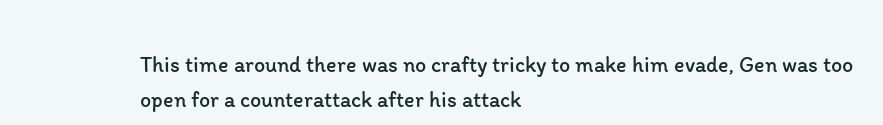This time around there was no crafty tricky to make him evade, Gen was too open for a counterattack after his attack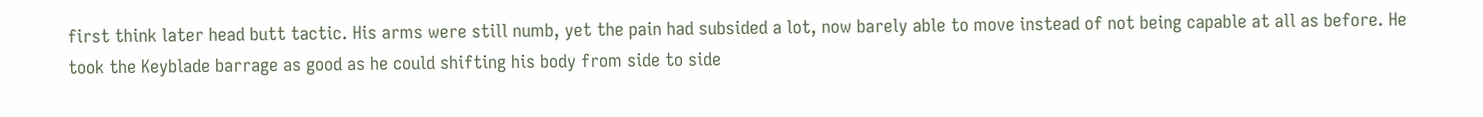first think later head butt tactic. His arms were still numb, yet the pain had subsided a lot, now barely able to move instead of not being capable at all as before. He took the Keyblade barrage as good as he could shifting his body from side to side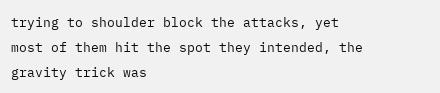trying to shoulder block the attacks, yet most of them hit the spot they intended, the gravity trick was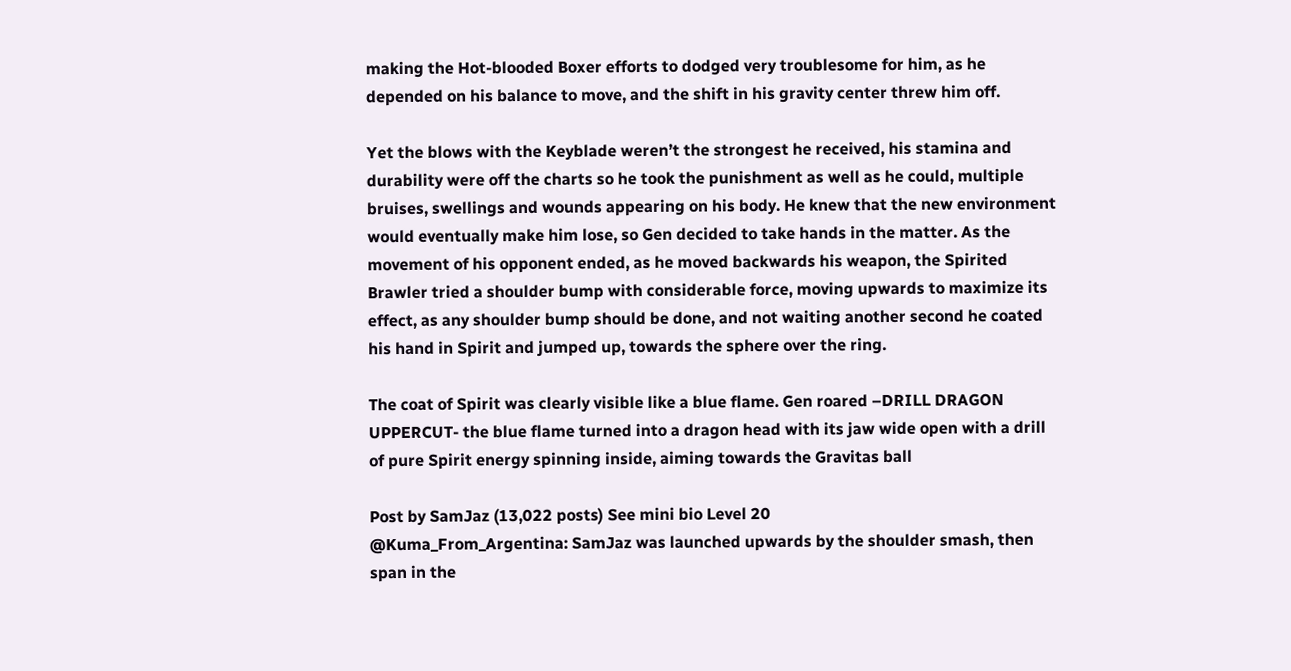making the Hot-blooded Boxer efforts to dodged very troublesome for him, as he depended on his balance to move, and the shift in his gravity center threw him off.

Yet the blows with the Keyblade weren’t the strongest he received, his stamina and durability were off the charts so he took the punishment as well as he could, multiple bruises, swellings and wounds appearing on his body. He knew that the new environment would eventually make him lose, so Gen decided to take hands in the matter. As the movement of his opponent ended, as he moved backwards his weapon, the Spirited Brawler tried a shoulder bump with considerable force, moving upwards to maximize its effect, as any shoulder bump should be done, and not waiting another second he coated his hand in Spirit and jumped up, towards the sphere over the ring.

The coat of Spirit was clearly visible like a blue flame. Gen roared –DRILL DRAGON UPPERCUT- the blue flame turned into a dragon head with its jaw wide open with a drill of pure Spirit energy spinning inside, aiming towards the Gravitas ball

Post by SamJaz (13,022 posts) See mini bio Level 20
@Kuma_From_Argentina: SamJaz was launched upwards by the shoulder smash, then span in the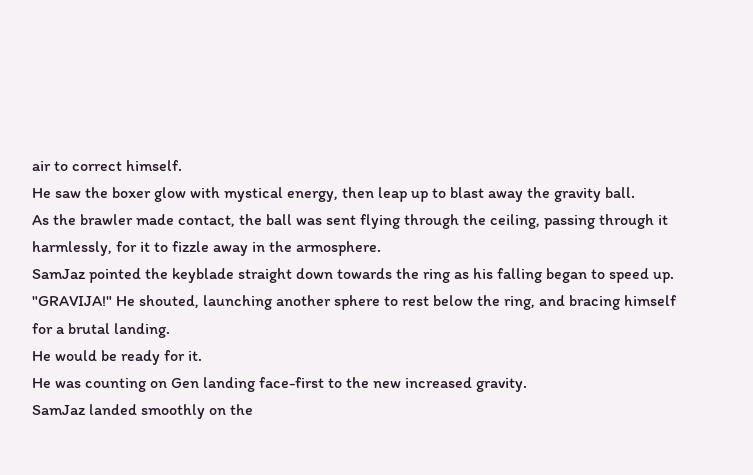air to correct himself.
He saw the boxer glow with mystical energy, then leap up to blast away the gravity ball.
As the brawler made contact, the ball was sent flying through the ceiling, passing through it harmlessly, for it to fizzle away in the armosphere.
SamJaz pointed the keyblade straight down towards the ring as his falling began to speed up.
"GRAVIJA!" He shouted, launching another sphere to rest below the ring, and bracing himself for a brutal landing.
He would be ready for it.
He was counting on Gen landing face-first to the new increased gravity.
SamJaz landed smoothly on the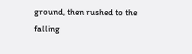ground, then rushed to the falling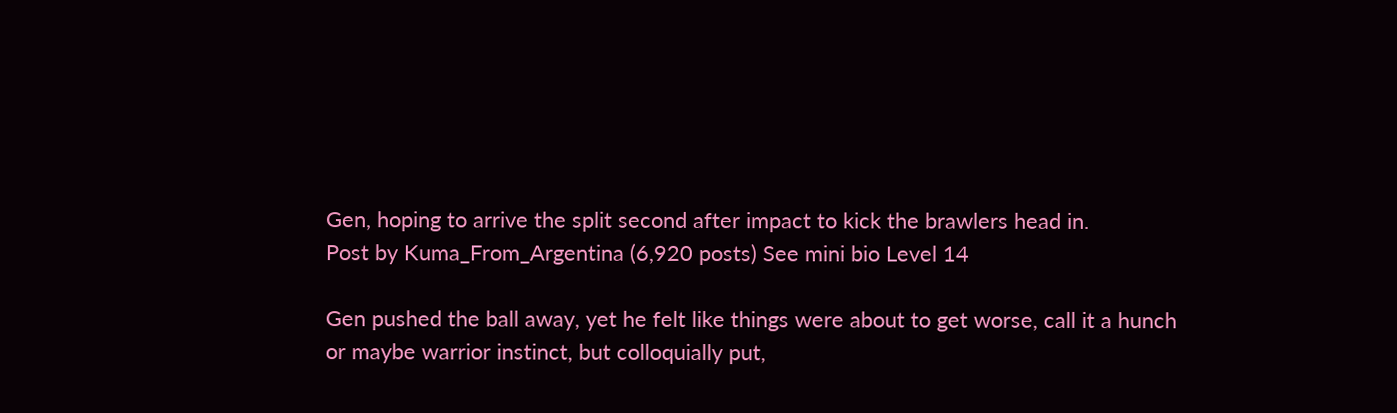Gen, hoping to arrive the split second after impact to kick the brawlers head in.
Post by Kuma_From_Argentina (6,920 posts) See mini bio Level 14

Gen pushed the ball away, yet he felt like things were about to get worse, call it a hunch or maybe warrior instinct, but colloquially put,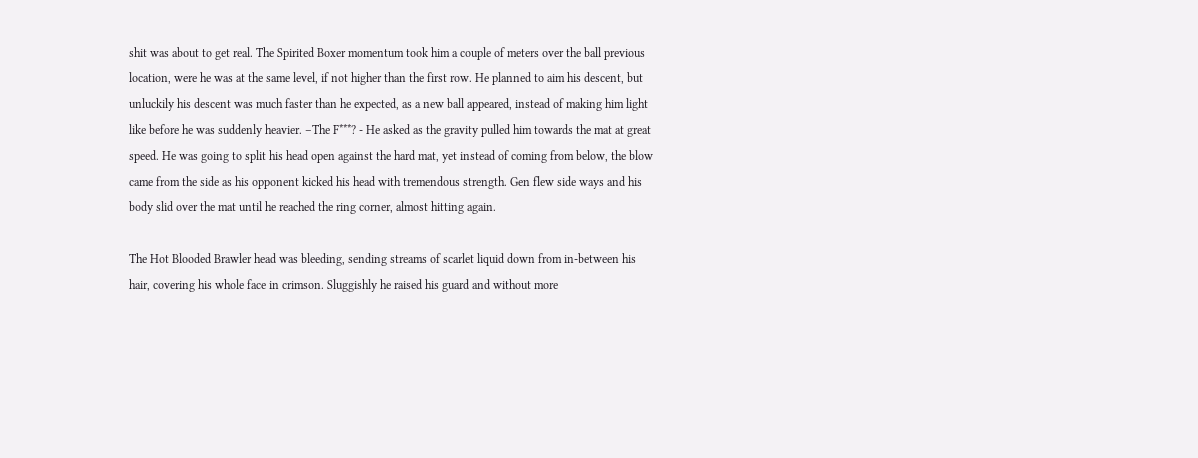shit was about to get real. The Spirited Boxer momentum took him a couple of meters over the ball previous location, were he was at the same level, if not higher than the first row. He planned to aim his descent, but unluckily his descent was much faster than he expected, as a new ball appeared, instead of making him light like before he was suddenly heavier. –The F***? - He asked as the gravity pulled him towards the mat at great speed. He was going to split his head open against the hard mat, yet instead of coming from below, the blow came from the side as his opponent kicked his head with tremendous strength. Gen flew side ways and his body slid over the mat until he reached the ring corner, almost hitting again.

The Hot Blooded Brawler head was bleeding, sending streams of scarlet liquid down from in-between his hair, covering his whole face in crimson. Sluggishly he raised his guard and without more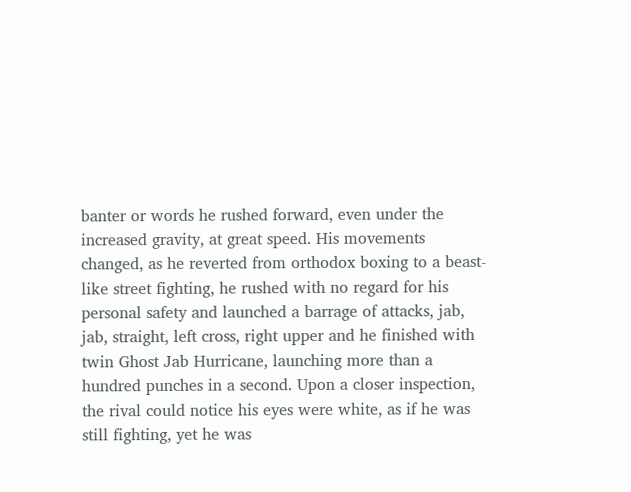banter or words he rushed forward, even under the increased gravity, at great speed. His movements changed, as he reverted from orthodox boxing to a beast-like street fighting, he rushed with no regard for his personal safety and launched a barrage of attacks, jab, jab, straight, left cross, right upper and he finished with twin Ghost Jab Hurricane, launching more than a hundred punches in a second. Upon a closer inspection, the rival could notice his eyes were white, as if he was still fighting, yet he was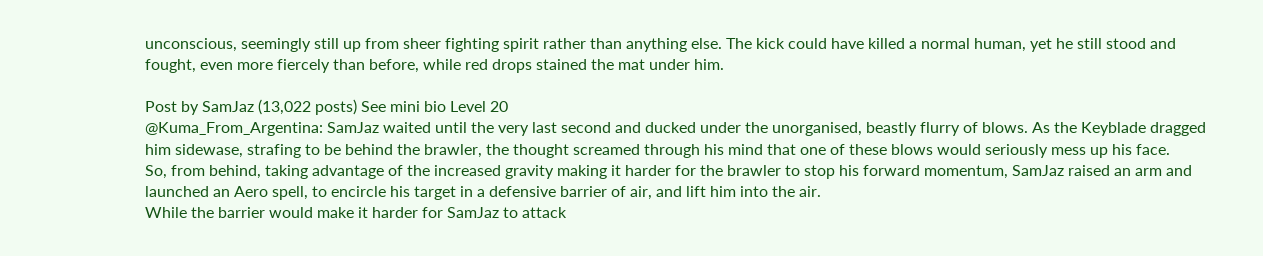unconscious, seemingly still up from sheer fighting spirit rather than anything else. The kick could have killed a normal human, yet he still stood and fought, even more fiercely than before, while red drops stained the mat under him.

Post by SamJaz (13,022 posts) See mini bio Level 20
@Kuma_From_Argentina: SamJaz waited until the very last second and ducked under the unorganised, beastly flurry of blows. As the Keyblade dragged him sidewase, strafing to be behind the brawler, the thought screamed through his mind that one of these blows would seriously mess up his face.
So, from behind, taking advantage of the increased gravity making it harder for the brawler to stop his forward momentum, SamJaz raised an arm and launched an Aero spell, to encircle his target in a defensive barrier of air, and lift him into the air.
While the barrier would make it harder for SamJaz to attack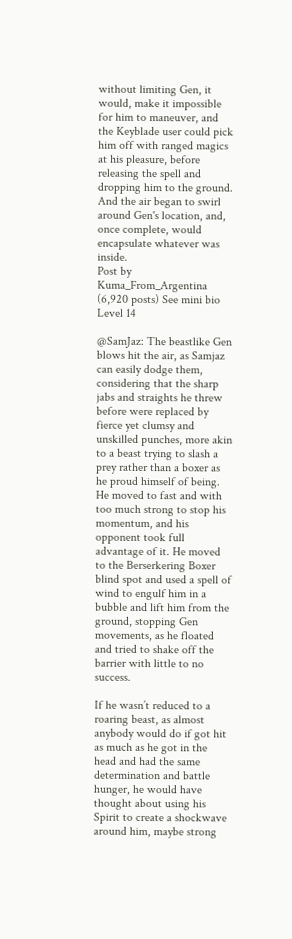without limiting Gen, it would, make it impossible for him to maneuver, and the Keyblade user could pick him off with ranged magics at his pleasure, before releasing the spell and dropping him to the ground.
And the air began to swirl around Gen's location, and, once complete, would encapsulate whatever was inside.
Post by Kuma_From_Argentina (6,920 posts) See mini bio Level 14

@SamJaz: The beastlike Gen blows hit the air, as Samjaz can easily dodge them, considering that the sharp jabs and straights he threw before were replaced by fierce yet clumsy and unskilled punches, more akin to a beast trying to slash a prey rather than a boxer as he proud himself of being. He moved to fast and with too much strong to stop his momentum, and his opponent took full advantage of it. He moved to the Berserkering Boxer blind spot and used a spell of wind to engulf him in a bubble and lift him from the ground, stopping Gen movements, as he floated and tried to shake off the barrier with little to no success.

If he wasn’t reduced to a roaring beast, as almost anybody would do if got hit as much as he got in the head and had the same determination and battle hunger, he would have thought about using his Spirit to create a shockwave around him, maybe strong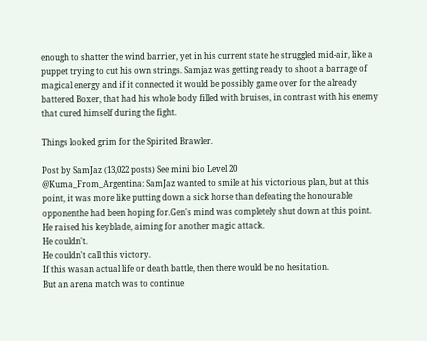enough to shatter the wind barrier, yet in his current state he struggled mid-air, like a puppet trying to cut his own strings. Samjaz was getting ready to shoot a barrage of magical energy and if it connected it would be possibly game over for the already battered Boxer, that had his whole body filled with bruises, in contrast with his enemy that cured himself during the fight.

Things looked grim for the Spirited Brawler.

Post by SamJaz (13,022 posts) See mini bio Level 20
@Kuma_From_Argentina: SamJaz wanted to smile at his victorious plan, but at this point, it was more like putting down a sick horse than defeating the honourable opponenthe had been hoping for.Gen's mind was completely shut down at this point.
He raised his keyblade, aiming for another magic attack.
He couldn't.
He couldn't call this victory.
If this wasan actual life or death battle, then there would be no hesitation.
But an arena match was to continue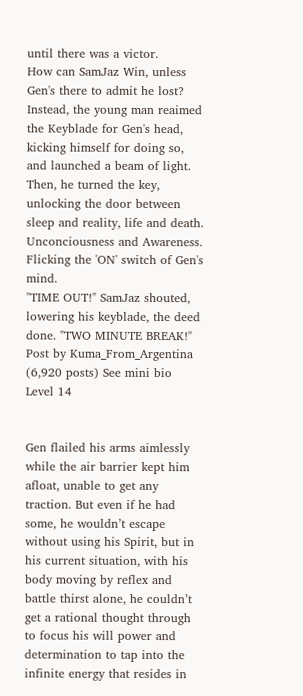until there was a victor.
How can SamJaz Win, unless Gen's there to admit he lost?
Instead, the young man reaimed the Keyblade for Gen's head, kicking himself for doing so, and launched a beam of light.
Then, he turned the key, unlocking the door between sleep and reality, life and death.
Unconciousness and Awareness.
Flicking the 'ON' switch of Gen's mind.
"TIME OUT!" SamJaz shouted, lowering his keyblade, the deed done. "TWO MINUTE BREAK!"
Post by Kuma_From_Argentina (6,920 posts) See mini bio Level 14


Gen flailed his arms aimlessly while the air barrier kept him afloat, unable to get any traction. But even if he had some, he wouldn’t escape without using his Spirit, but in his current situation, with his body moving by reflex and battle thirst alone, he couldn’t get a rational thought through to focus his will power and determination to tap into the infinite energy that resides in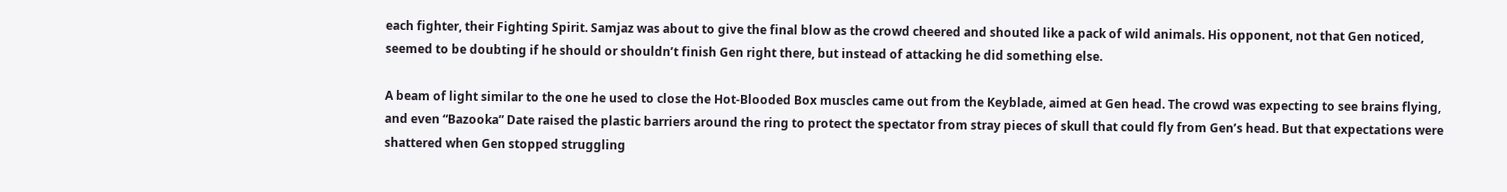each fighter, their Fighting Spirit. Samjaz was about to give the final blow as the crowd cheered and shouted like a pack of wild animals. His opponent, not that Gen noticed, seemed to be doubting if he should or shouldn’t finish Gen right there, but instead of attacking he did something else.

A beam of light similar to the one he used to close the Hot-Blooded Box muscles came out from the Keyblade, aimed at Gen head. The crowd was expecting to see brains flying, and even “Bazooka” Date raised the plastic barriers around the ring to protect the spectator from stray pieces of skull that could fly from Gen’s head. But that expectations were shattered when Gen stopped struggling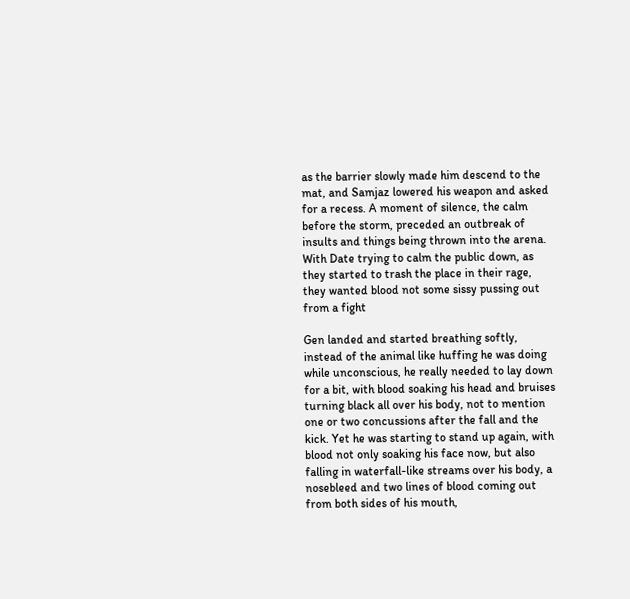as the barrier slowly made him descend to the mat, and Samjaz lowered his weapon and asked for a recess. A moment of silence, the calm before the storm, preceded an outbreak of insults and things being thrown into the arena. With Date trying to calm the public down, as they started to trash the place in their rage, they wanted blood not some sissy pussing out from a fight

Gen landed and started breathing softly, instead of the animal like huffing he was doing while unconscious, he really needed to lay down for a bit, with blood soaking his head and bruises turning black all over his body, not to mention one or two concussions after the fall and the kick. Yet he was starting to stand up again, with blood not only soaking his face now, but also falling in waterfall-like streams over his body, a nosebleed and two lines of blood coming out from both sides of his mouth,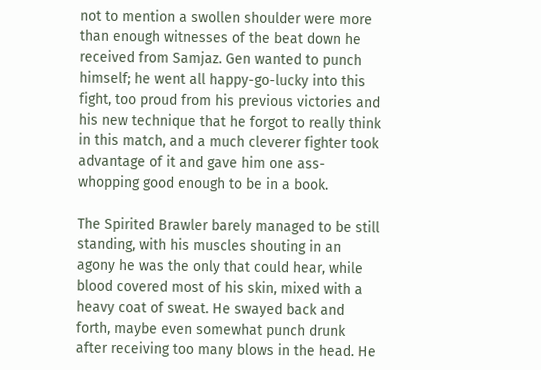not to mention a swollen shoulder were more than enough witnesses of the beat down he received from Samjaz. Gen wanted to punch himself; he went all happy-go-lucky into this fight, too proud from his previous victories and his new technique that he forgot to really think in this match, and a much cleverer fighter took advantage of it and gave him one ass-whopping good enough to be in a book.

The Spirited Brawler barely managed to be still standing, with his muscles shouting in an agony he was the only that could hear, while blood covered most of his skin, mixed with a heavy coat of sweat. He swayed back and forth, maybe even somewhat punch drunk after receiving too many blows in the head. He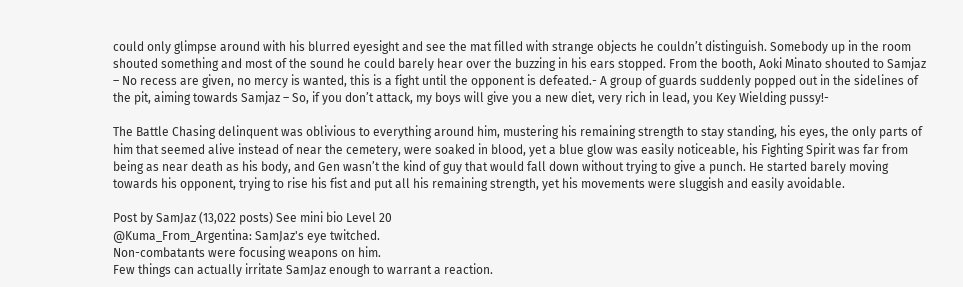could only glimpse around with his blurred eyesight and see the mat filled with strange objects he couldn’t distinguish. Somebody up in the room shouted something and most of the sound he could barely hear over the buzzing in his ears stopped. From the booth, Aoki Minato shouted to Samjaz – No recess are given, no mercy is wanted, this is a fight until the opponent is defeated.- A group of guards suddenly popped out in the sidelines of the pit, aiming towards Samjaz – So, if you don’t attack, my boys will give you a new diet, very rich in lead, you Key Wielding pussy!-

The Battle Chasing delinquent was oblivious to everything around him, mustering his remaining strength to stay standing, his eyes, the only parts of him that seemed alive instead of near the cemetery, were soaked in blood, yet a blue glow was easily noticeable, his Fighting Spirit was far from being as near death as his body, and Gen wasn’t the kind of guy that would fall down without trying to give a punch. He started barely moving towards his opponent, trying to rise his fist and put all his remaining strength, yet his movements were sluggish and easily avoidable.

Post by SamJaz (13,022 posts) See mini bio Level 20
@Kuma_From_Argentina: SamJaz's eye twitched.
Non-combatants were focusing weapons on him.
Few things can actually irritate SamJaz enough to warrant a reaction.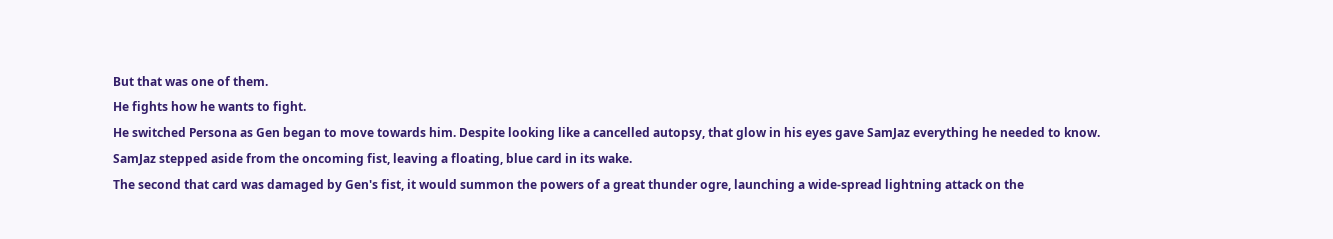But that was one of them.
He fights how he wants to fight.
He switched Persona as Gen began to move towards him. Despite looking like a cancelled autopsy, that glow in his eyes gave SamJaz everything he needed to know.
SamJaz stepped aside from the oncoming fist, leaving a floating, blue card in its wake.
The second that card was damaged by Gen's fist, it would summon the powers of a great thunder ogre, launching a wide-spread lightning attack on the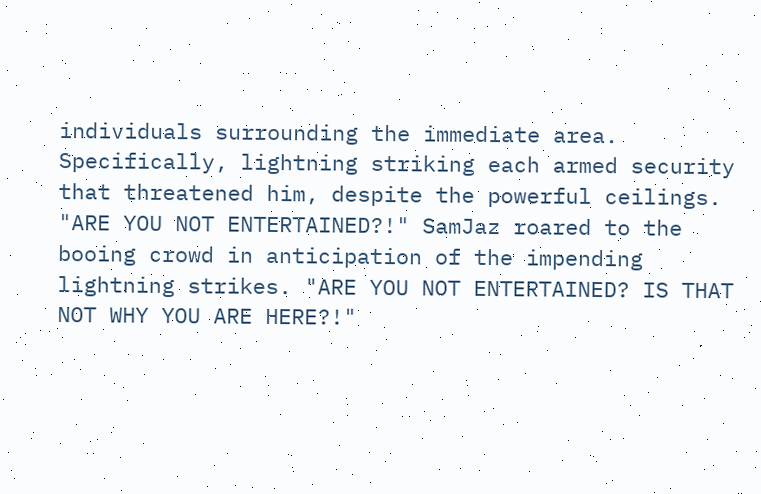individuals surrounding the immediate area.
Specifically, lightning striking each armed security that threatened him, despite the powerful ceilings.
"ARE YOU NOT ENTERTAINED?!" SamJaz roared to the booing crowd in anticipation of the impending lightning strikes. "ARE YOU NOT ENTERTAINED? IS THAT NOT WHY YOU ARE HERE?!"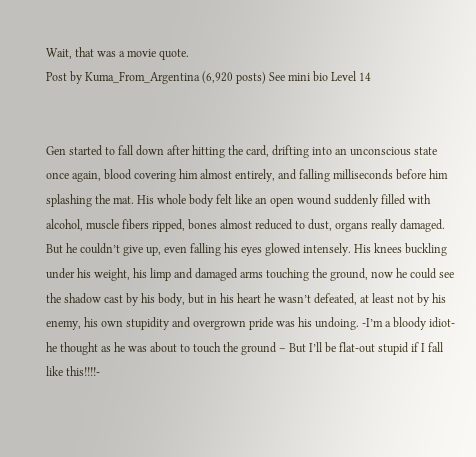Wait, that was a movie quote.
Post by Kuma_From_Argentina (6,920 posts) See mini bio Level 14


Gen started to fall down after hitting the card, drifting into an unconscious state once again, blood covering him almost entirely, and falling milliseconds before him splashing the mat. His whole body felt like an open wound suddenly filled with alcohol, muscle fibers ripped, bones almost reduced to dust, organs really damaged. But he couldn’t give up, even falling his eyes glowed intensely. His knees buckling under his weight, his limp and damaged arms touching the ground, now he could see the shadow cast by his body, but in his heart he wasn’t defeated, at least not by his enemy, his own stupidity and overgrown pride was his undoing. -I’m a bloody idiot- he thought as he was about to touch the ground – But I’ll be flat-out stupid if I fall like this!!!!-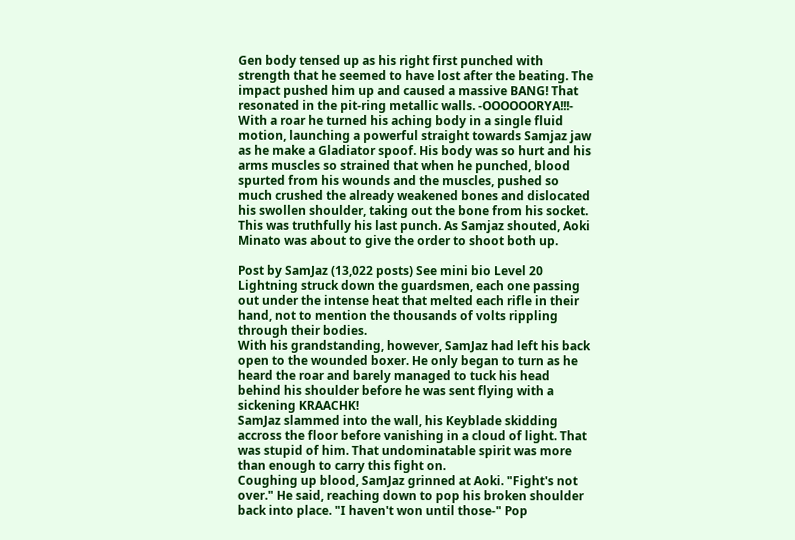Gen body tensed up as his right first punched with strength that he seemed to have lost after the beating. The impact pushed him up and caused a massive BANG! That resonated in the pit-ring metallic walls. -OOOOOORYA!!!- With a roar he turned his aching body in a single fluid motion, launching a powerful straight towards Samjaz jaw as he make a Gladiator spoof. His body was so hurt and his arms muscles so strained that when he punched, blood spurted from his wounds and the muscles, pushed so much crushed the already weakened bones and dislocated his swollen shoulder, taking out the bone from his socket. This was truthfully his last punch. As Samjaz shouted, Aoki Minato was about to give the order to shoot both up.

Post by SamJaz (13,022 posts) See mini bio Level 20
Lightning struck down the guardsmen, each one passing out under the intense heat that melted each rifle in their hand, not to mention the thousands of volts rippling through their bodies.
With his grandstanding, however, SamJaz had left his back open to the wounded boxer. He only began to turn as he heard the roar and barely managed to tuck his head behind his shoulder before he was sent flying with a sickening KRAACHK!
SamJaz slammed into the wall, his Keyblade skidding accross the floor before vanishing in a cloud of light. That was stupid of him. That undominatable spirit was more than enough to carry this fight on.
Coughing up blood, SamJaz grinned at Aoki. "Fight's not over." He said, reaching down to pop his broken shoulder back into place. "I haven't won until those-" Pop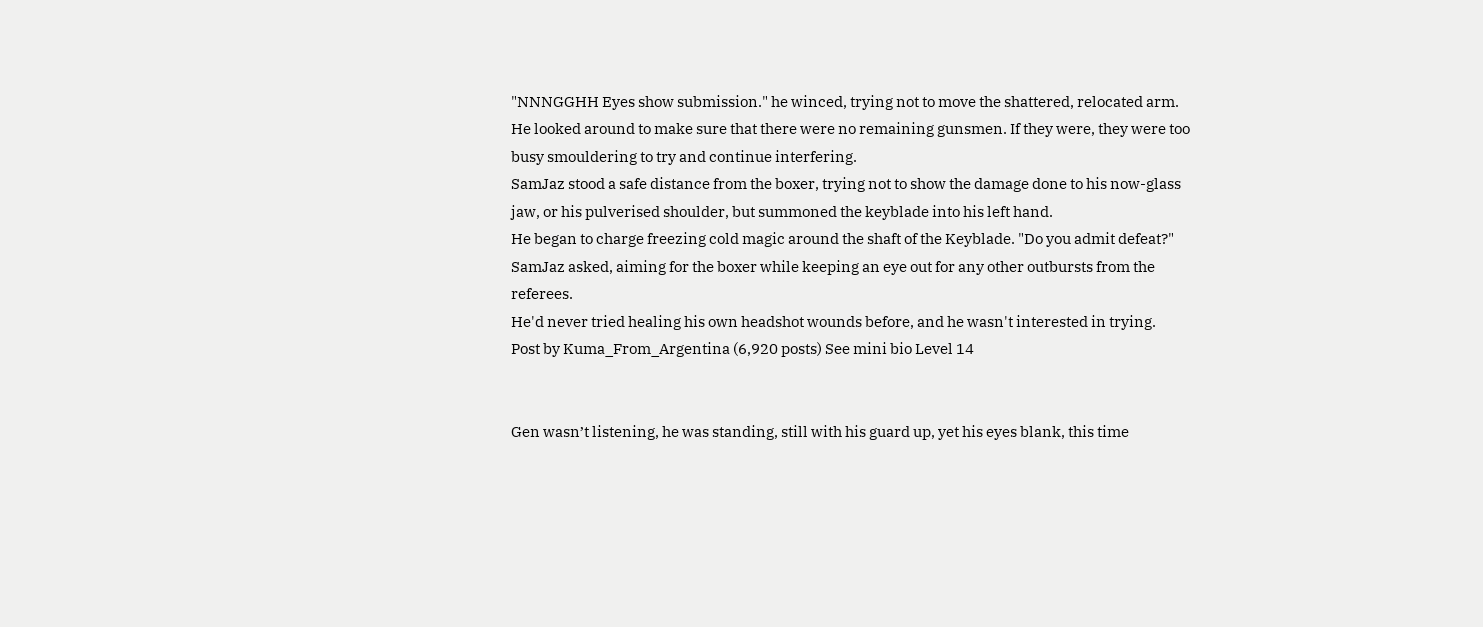"NNNGGHH Eyes show submission." he winced, trying not to move the shattered, relocated arm.
He looked around to make sure that there were no remaining gunsmen. If they were, they were too busy smouldering to try and continue interfering.
SamJaz stood a safe distance from the boxer, trying not to show the damage done to his now-glass jaw, or his pulverised shoulder, but summoned the keyblade into his left hand.
He began to charge freezing cold magic around the shaft of the Keyblade. "Do you admit defeat?" SamJaz asked, aiming for the boxer while keeping an eye out for any other outbursts from the referees.
He'd never tried healing his own headshot wounds before, and he wasn't interested in trying.
Post by Kuma_From_Argentina (6,920 posts) See mini bio Level 14


Gen wasn’t listening, he was standing, still with his guard up, yet his eyes blank, this time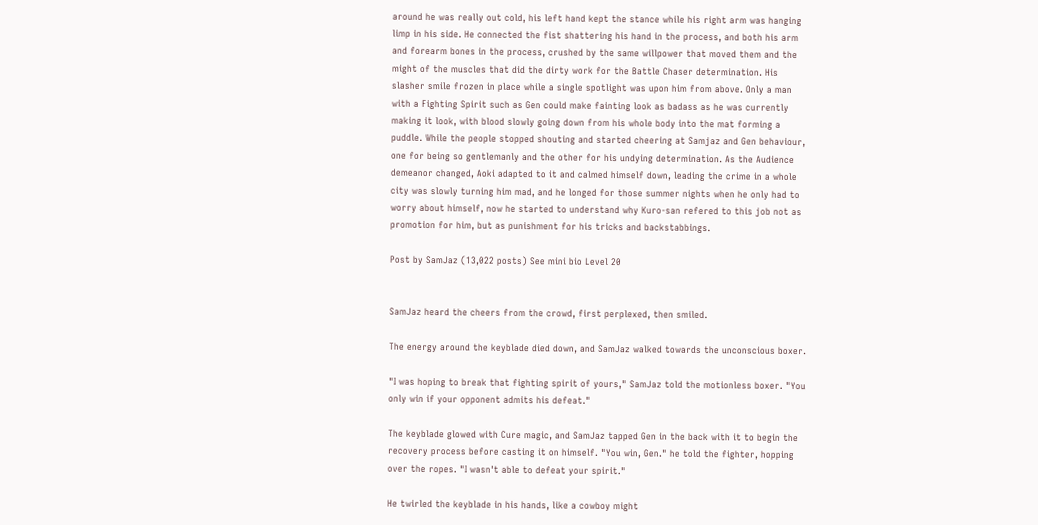around he was really out cold, his left hand kept the stance while his right arm was hanging limp in his side. He connected the fist shattering his hand in the process, and both his arm and forearm bones in the process, crushed by the same willpower that moved them and the might of the muscles that did the dirty work for the Battle Chaser determination. His slasher smile frozen in place while a single spotlight was upon him from above. Only a man with a Fighting Spirit such as Gen could make fainting look as badass as he was currently making it look, with blood slowly going down from his whole body into the mat forming a puddle. While the people stopped shouting and started cheering at Samjaz and Gen behaviour, one for being so gentlemanly and the other for his undying determination. As the Audience demeanor changed, Aoki adapted to it and calmed himself down, leading the crime in a whole city was slowly turning him mad, and he longed for those summer nights when he only had to worry about himself, now he started to understand why Kuro-san refered to this job not as promotion for him, but as punishment for his tricks and backstabbings.

Post by SamJaz (13,022 posts) See mini bio Level 20


SamJaz heard the cheers from the crowd, first perplexed, then smiled.

The energy around the keyblade died down, and SamJaz walked towards the unconscious boxer.

"I was hoping to break that fighting spirit of yours," SamJaz told the motionless boxer. "You only win if your opponent admits his defeat."

The keyblade glowed with Cure magic, and SamJaz tapped Gen in the back with it to begin the recovery process before casting it on himself. "You win, Gen." he told the fighter, hopping over the ropes. "I wasn't able to defeat your spirit."

He twirled the keyblade in his hands, like a cowboy might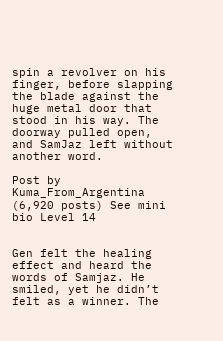spin a revolver on his finger, before slapping the blade against the huge metal door that stood in his way. The doorway pulled open, and SamJaz left without another word.

Post by Kuma_From_Argentina (6,920 posts) See mini bio Level 14


Gen felt the healing effect and heard the words of Samjaz. He smiled, yet he didn’t felt as a winner. The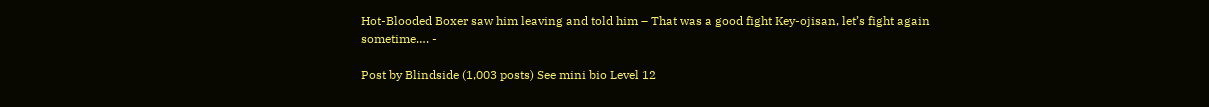Hot-Blooded Boxer saw him leaving and told him – That was a good fight Key-ojisan, let’s fight again sometime…. -

Post by Blindside (1,003 posts) See mini bio Level 12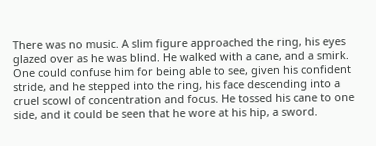There was no music. A slim figure approached the ring, his eyes glazed over as he was blind. He walked with a cane, and a smirk. One could confuse him for being able to see, given his confident stride, and he stepped into the ring, his face descending into a cruel scowl of concentration and focus. He tossed his cane to one side, and it could be seen that he wore at his hip, a sword.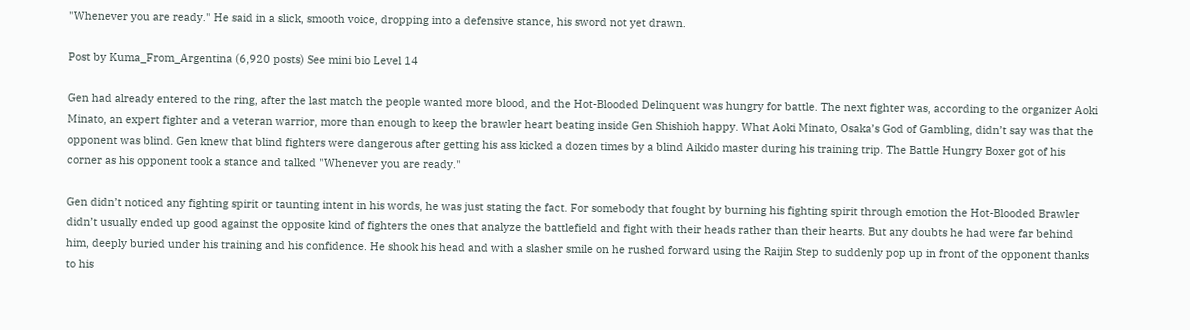"Whenever you are ready." He said in a slick, smooth voice, dropping into a defensive stance, his sword not yet drawn.

Post by Kuma_From_Argentina (6,920 posts) See mini bio Level 14

Gen had already entered to the ring, after the last match the people wanted more blood, and the Hot-Blooded Delinquent was hungry for battle. The next fighter was, according to the organizer Aoki Minato, an expert fighter and a veteran warrior, more than enough to keep the brawler heart beating inside Gen Shishioh happy. What Aoki Minato, Osaka’s God of Gambling, didn’t say was that the opponent was blind. Gen knew that blind fighters were dangerous after getting his ass kicked a dozen times by a blind Aikido master during his training trip. The Battle Hungry Boxer got of his corner as his opponent took a stance and talked "Whenever you are ready."

Gen didn’t noticed any fighting spirit or taunting intent in his words, he was just stating the fact. For somebody that fought by burning his fighting spirit through emotion the Hot-Blooded Brawler didn’t usually ended up good against the opposite kind of fighters the ones that analyze the battlefield and fight with their heads rather than their hearts. But any doubts he had were far behind him, deeply buried under his training and his confidence. He shook his head and with a slasher smile on he rushed forward using the Raijin Step to suddenly pop up in front of the opponent thanks to his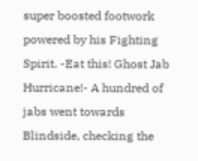super boosted footwork powered by his Fighting Spirit. -Eat this! Ghost Jab Hurricane!- A hundred of jabs went towards Blindside, checking the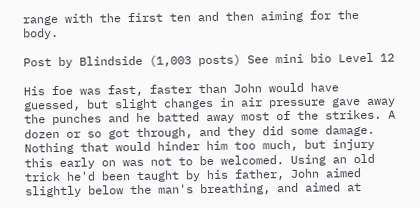range with the first ten and then aiming for the body.

Post by Blindside (1,003 posts) See mini bio Level 12

His foe was fast, faster than John would have guessed, but slight changes in air pressure gave away the punches and he batted away most of the strikes. A dozen or so got through, and they did some damage. Nothing that would hinder him too much, but injury this early on was not to be welcomed. Using an old trick he'd been taught by his father, John aimed slightly below the man's breathing, and aimed at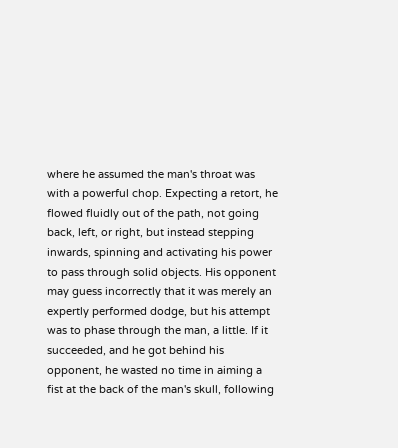where he assumed the man's throat was with a powerful chop. Expecting a retort, he flowed fluidly out of the path, not going back, left, or right, but instead stepping inwards, spinning and activating his power to pass through solid objects. His opponent may guess incorrectly that it was merely an expertly performed dodge, but his attempt was to phase through the man, a little. If it succeeded, and he got behind his opponent, he wasted no time in aiming a fist at the back of the man's skull, following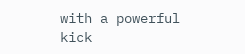with a powerful kick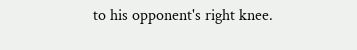to his opponent's right knee.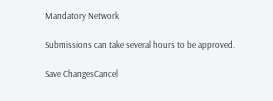Mandatory Network

Submissions can take several hours to be approved.

Save ChangesCancel